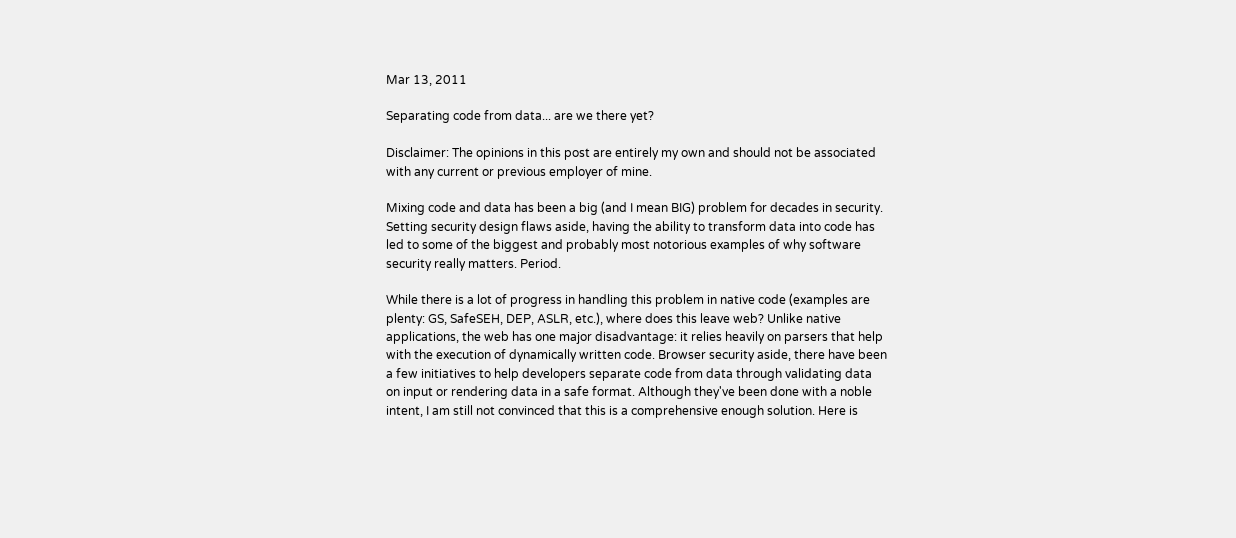Mar 13, 2011

Separating code from data... are we there yet?

Disclaimer: The opinions in this post are entirely my own and should not be associated with any current or previous employer of mine.

Mixing code and data has been a big (and I mean BIG) problem for decades in security. Setting security design flaws aside, having the ability to transform data into code has led to some of the biggest and probably most notorious examples of why software security really matters. Period.

While there is a lot of progress in handling this problem in native code (examples are plenty: GS, SafeSEH, DEP, ASLR, etc.), where does this leave web? Unlike native applications, the web has one major disadvantage: it relies heavily on parsers that help with the execution of dynamically written code. Browser security aside, there have been a few initiatives to help developers separate code from data through validating data on input or rendering data in a safe format. Although they've been done with a noble intent, I am still not convinced that this is a comprehensive enough solution. Here is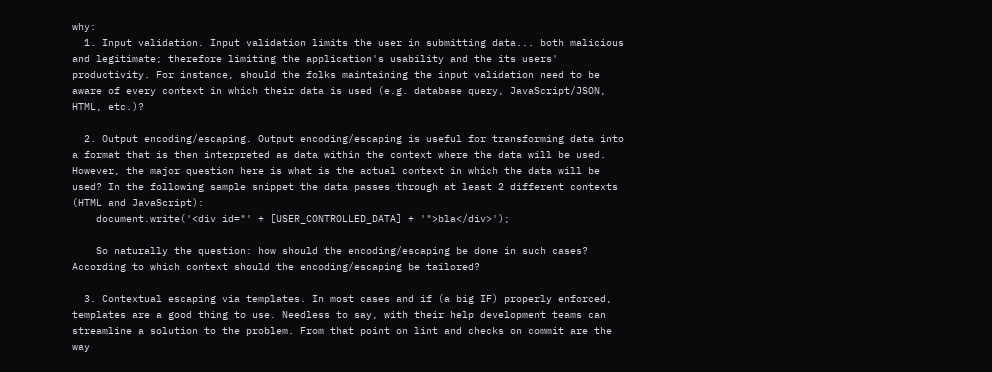why:
  1. Input validation. Input validation limits the user in submitting data... both malicious and legitimate; therefore limiting the application's usability and the its users' productivity. For instance, should the folks maintaining the input validation need to be aware of every context in which their data is used (e.g. database query, JavaScript/JSON, HTML, etc.)?

  2. Output encoding/escaping. Output encoding/escaping is useful for transforming data into a format that is then interpreted as data within the context where the data will be used. However, the major question here is what is the actual context in which the data will be used? In the following sample snippet the data passes through at least 2 different contexts (HTML and JavaScript):
    document.write('<div id="' + [USER_CONTROLLED_DATA] + '">bla</div>');

    So naturally the question: how should the encoding/escaping be done in such cases? According to which context should the encoding/escaping be tailored?

  3. Contextual escaping via templates. In most cases and if (a big IF) properly enforced, templates are a good thing to use. Needless to say, with their help development teams can streamline a solution to the problem. From that point on lint and checks on commit are the way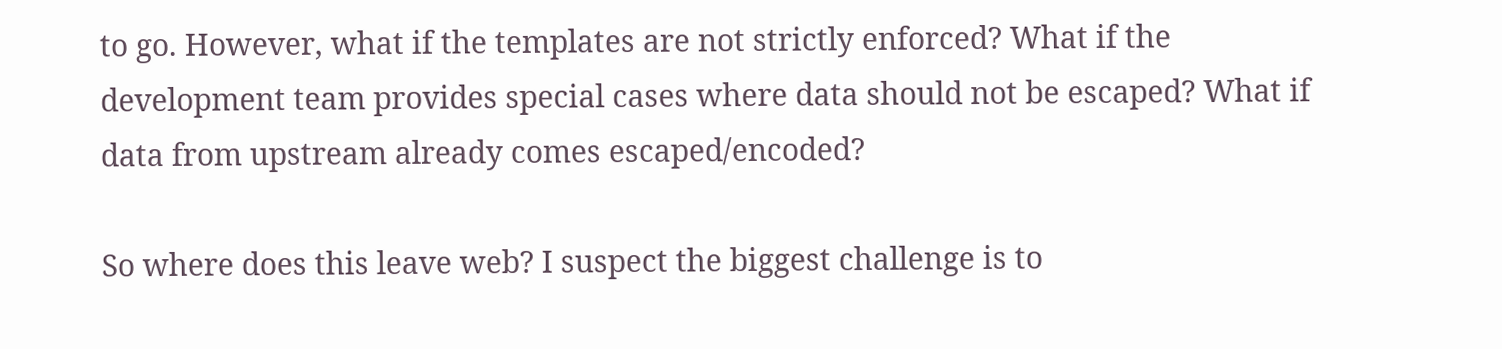to go. However, what if the templates are not strictly enforced? What if the development team provides special cases where data should not be escaped? What if data from upstream already comes escaped/encoded?

So where does this leave web? I suspect the biggest challenge is to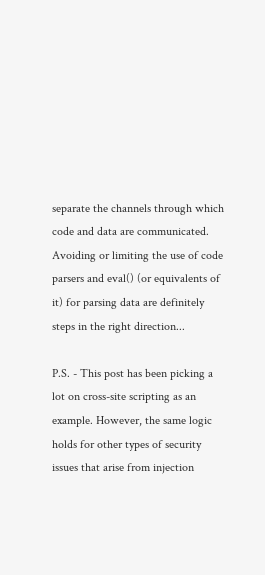separate the channels through which code and data are communicated. Avoiding or limiting the use of code parsers and eval() (or equivalents of it) for parsing data are definitely steps in the right direction...

P.S. - This post has been picking a lot on cross-site scripting as an example. However, the same logic holds for other types of security issues that arise from injection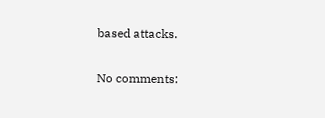based attacks.

No comments: